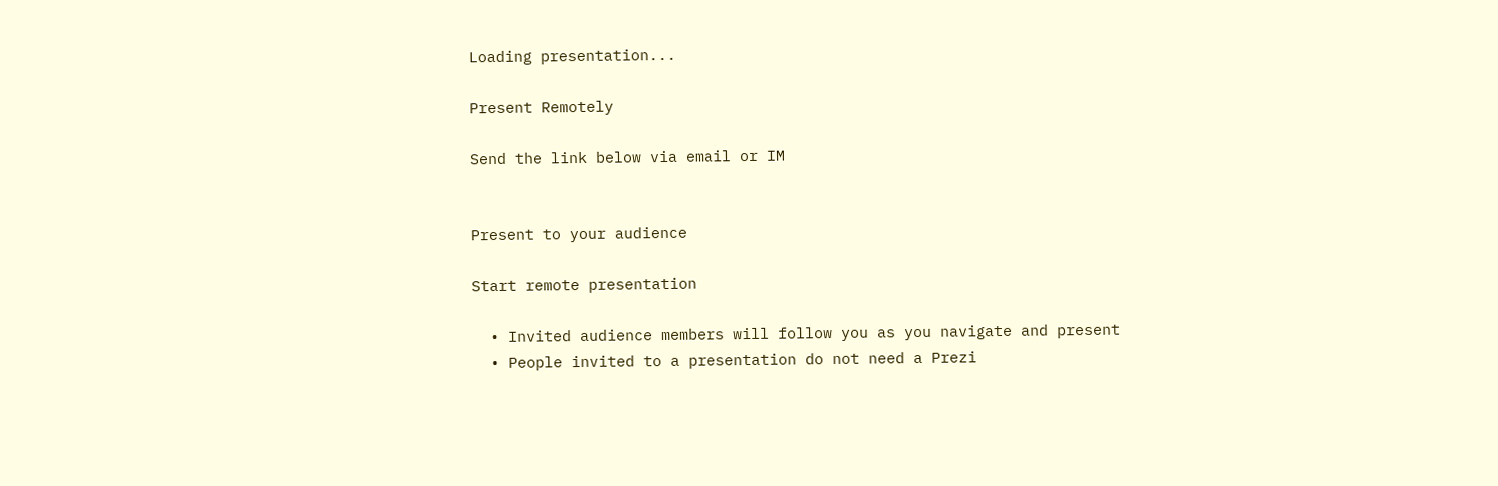Loading presentation...

Present Remotely

Send the link below via email or IM


Present to your audience

Start remote presentation

  • Invited audience members will follow you as you navigate and present
  • People invited to a presentation do not need a Prezi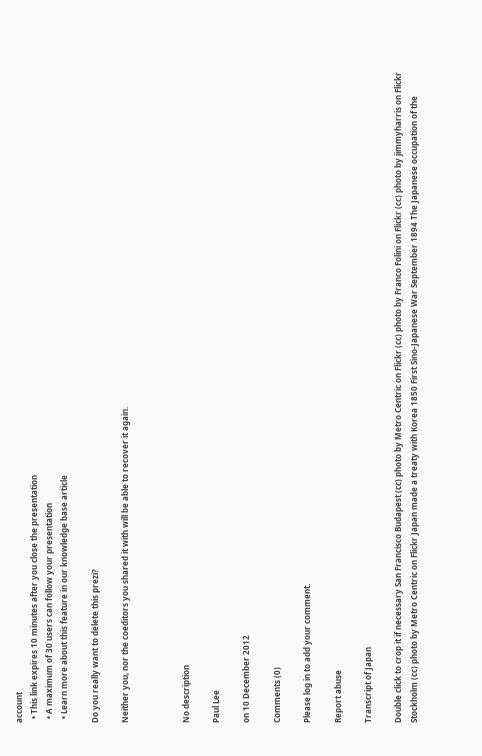account
  • This link expires 10 minutes after you close the presentation
  • A maximum of 30 users can follow your presentation
  • Learn more about this feature in our knowledge base article

Do you really want to delete this prezi?

Neither you, nor the coeditors you shared it with will be able to recover it again.



No description

Paul Lee

on 10 December 2012

Comments (0)

Please log in to add your comment.

Report abuse

Transcript of Japan

Double click to crop it if necessary San Francisco Budapest (cc) photo by Metro Centric on Flickr (cc) photo by Franco Folini on Flickr (cc) photo by jimmyharris on Flickr Stockholm (cc) photo by Metro Centric on Flickr Japan made a treaty with Korea 1850 First Sino-Japanese War September 1894 The Japanese occupation of the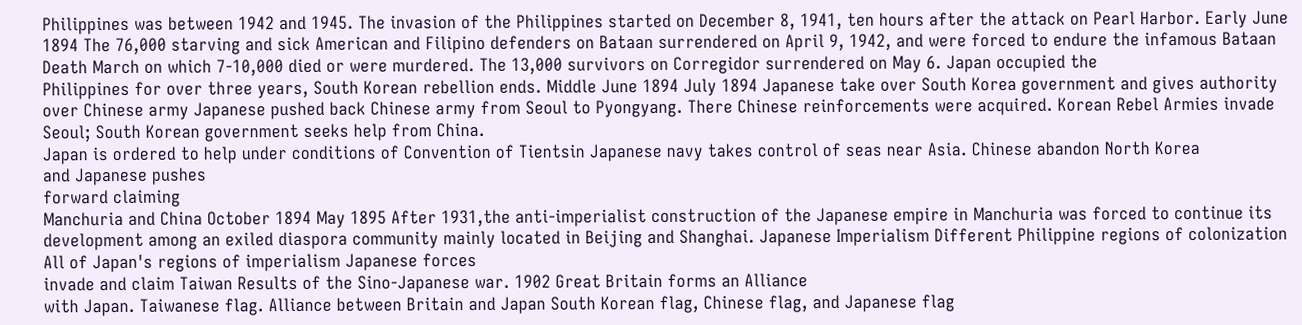Philippines was between 1942 and 1945. The invasion of the Philippines started on December 8, 1941, ten hours after the attack on Pearl Harbor. Early June 1894 The 76,000 starving and sick American and Filipino defenders on Bataan surrendered on April 9, 1942, and were forced to endure the infamous Bataan Death March on which 7-10,000 died or were murdered. The 13,000 survivors on Corregidor surrendered on May 6. Japan occupied the
Philippines for over three years, South Korean rebellion ends. Middle June 1894 July 1894 Japanese take over South Korea government and gives authority over Chinese army Japanese pushed back Chinese army from Seoul to Pyongyang. There Chinese reinforcements were acquired. Korean Rebel Armies invade Seoul; South Korean government seeks help from China.
Japan is ordered to help under conditions of Convention of Tientsin Japanese navy takes control of seas near Asia. Chinese abandon North Korea
and Japanese pushes
forward claiming
Manchuria and China October 1894 May 1895 After 1931,the anti-imperialist construction of the Japanese empire in Manchuria was forced to continue its development among an exiled diaspora community mainly located in Beijing and Shanghai. Japanese Imperialism Different Philippine regions of colonization All of Japan's regions of imperialism Japanese forces
invade and claim Taiwan Results of the Sino-Japanese war. 1902 Great Britain forms an Alliance
with Japan. Taiwanese flag. Alliance between Britain and Japan South Korean flag, Chinese flag, and Japanese flag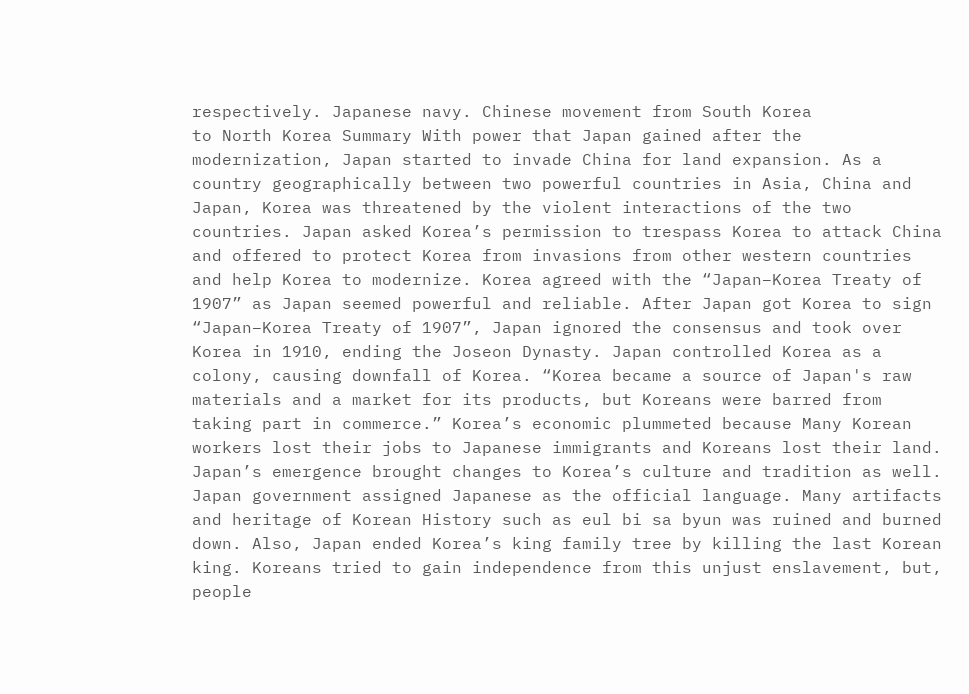respectively. Japanese navy. Chinese movement from South Korea
to North Korea Summary With power that Japan gained after the modernization, Japan started to invade China for land expansion. As a country geographically between two powerful countries in Asia, China and Japan, Korea was threatened by the violent interactions of the two countries. Japan asked Korea’s permission to trespass Korea to attack China and offered to protect Korea from invasions from other western countries and help Korea to modernize. Korea agreed with the “Japan–Korea Treaty of 1907” as Japan seemed powerful and reliable. After Japan got Korea to sign “Japan–Korea Treaty of 1907”, Japan ignored the consensus and took over Korea in 1910, ending the Joseon Dynasty. Japan controlled Korea as a colony, causing downfall of Korea. “Korea became a source of Japan's raw materials and a market for its products, but Koreans were barred from taking part in commerce.” Korea’s economic plummeted because Many Korean workers lost their jobs to Japanese immigrants and Koreans lost their land. Japan’s emergence brought changes to Korea’s culture and tradition as well. Japan government assigned Japanese as the official language. Many artifacts and heritage of Korean History such as eul bi sa byun was ruined and burned down. Also, Japan ended Korea’s king family tree by killing the last Korean king. Koreans tried to gain independence from this unjust enslavement, but, people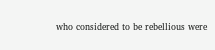who considered to be rebellious were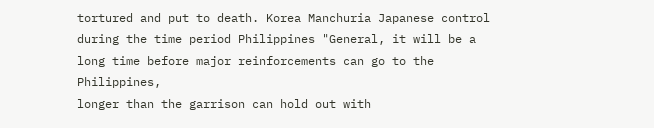tortured and put to death. Korea Manchuria Japanese control during the time period Philippines "General, it will be a long time before major reinforcements can go to the Philippines,
longer than the garrison can hold out with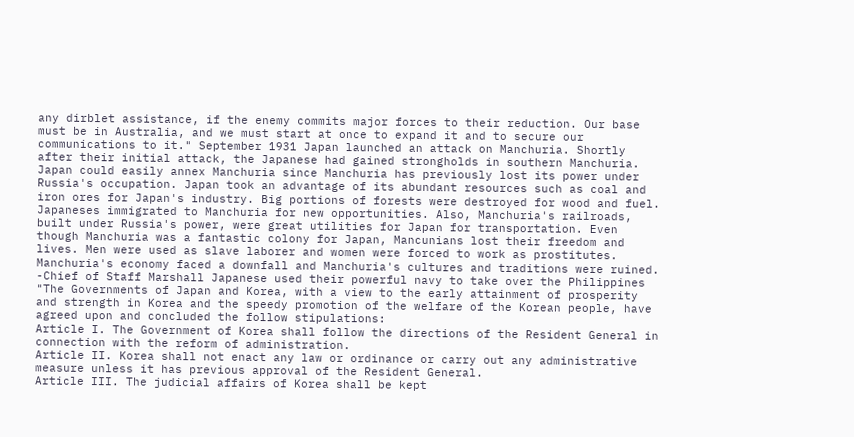any dirblet assistance, if the enemy commits major forces to their reduction. Our base must be in Australia, and we must start at once to expand it and to secure our communications to it." September 1931 Japan launched an attack on Manchuria. Shortly after their initial attack, the Japanese had gained strongholds in southern Manchuria. Japan could easily annex Manchuria since Manchuria has previously lost its power under Russia's occupation. Japan took an advantage of its abundant resources such as coal and iron ores for Japan's industry. Big portions of forests were destroyed for wood and fuel. Japaneses immigrated to Manchuria for new opportunities. Also, Manchuria's railroads, built under Russia's power, were great utilities for Japan for transportation. Even though Manchuria was a fantastic colony for Japan, Mancunians lost their freedom and lives. Men were used as slave laborer and women were forced to work as prostitutes. Manchuria's economy faced a downfall and Manchuria's cultures and traditions were ruined. -Chief of Staff Marshall Japanese used their powerful navy to take over the Philippines "The Governments of Japan and Korea, with a view to the early attainment of prosperity and strength in Korea and the speedy promotion of the welfare of the Korean people, have agreed upon and concluded the follow stipulations:
Article I. The Government of Korea shall follow the directions of the Resident General in connection with the reform of administration.
Article II. Korea shall not enact any law or ordinance or carry out any administrative measure unless it has previous approval of the Resident General.
Article III. The judicial affairs of Korea shall be kept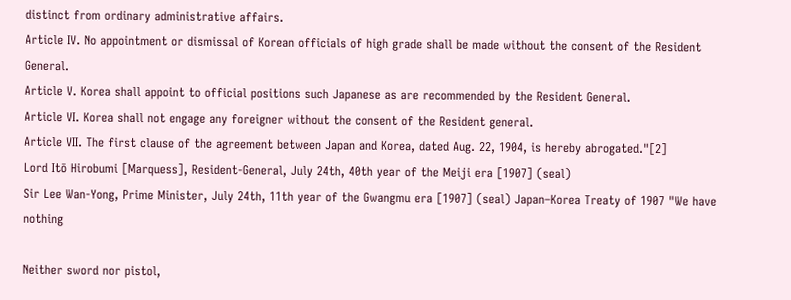distinct from ordinary administrative affairs.
Article IV. No appointment or dismissal of Korean officials of high grade shall be made without the consent of the Resident General.
Article V. Korea shall appoint to official positions such Japanese as are recommended by the Resident General.
Article VI. Korea shall not engage any foreigner without the consent of the Resident general.
Article VII. The first clause of the agreement between Japan and Korea, dated Aug. 22, 1904, is hereby abrogated."[2]
Lord Itō Hirobumi [Marquess], Resident-General, July 24th, 40th year of the Meiji era [1907] (seal)
Sir Lee Wan-Yong, Prime Minister, July 24th, 11th year of the Gwangmu era [1907] (seal) Japan–Korea Treaty of 1907 "We have nothing

Neither sword nor pistol,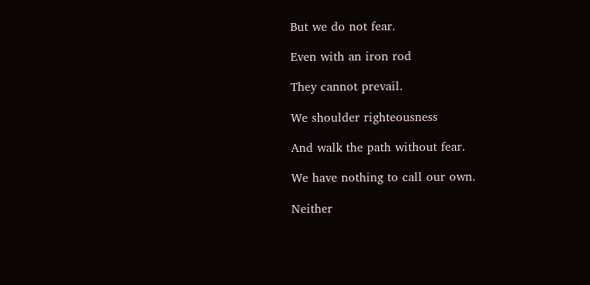But we do not fear.

Even with an iron rod

They cannot prevail.

We shoulder righteousness

And walk the path without fear.

We have nothing to call our own.

Neither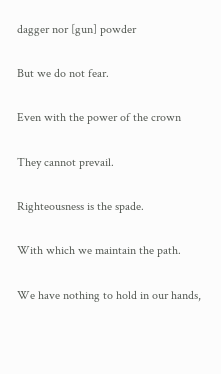dagger nor [gun] powder

But we do not fear.

Even with the power of the crown

They cannot prevail.

Righteousness is the spade.

With which we maintain the path.

We have nothing to hold in our hands,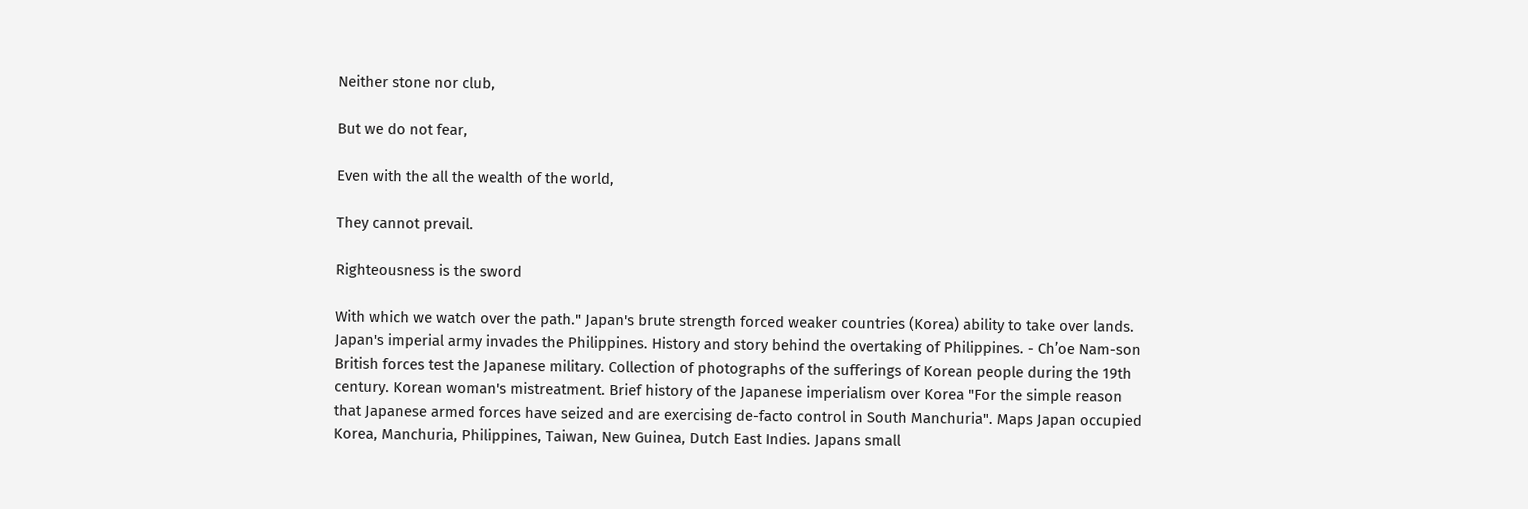Neither stone nor club,

But we do not fear,

Even with the all the wealth of the world,

They cannot prevail.

Righteousness is the sword

With which we watch over the path." Japan's brute strength forced weaker countries (Korea) ability to take over lands. Japan's imperial army invades the Philippines. History and story behind the overtaking of Philippines. - Ch’oe Nam-son British forces test the Japanese military. Collection of photographs of the sufferings of Korean people during the 19th century. Korean woman's mistreatment. Brief history of the Japanese imperialism over Korea "For the simple reason that Japanese armed forces have seized and are exercising de-facto control in South Manchuria". Maps Japan occupied Korea, Manchuria, Philippines, Taiwan, New Guinea, Dutch East Indies. Japans small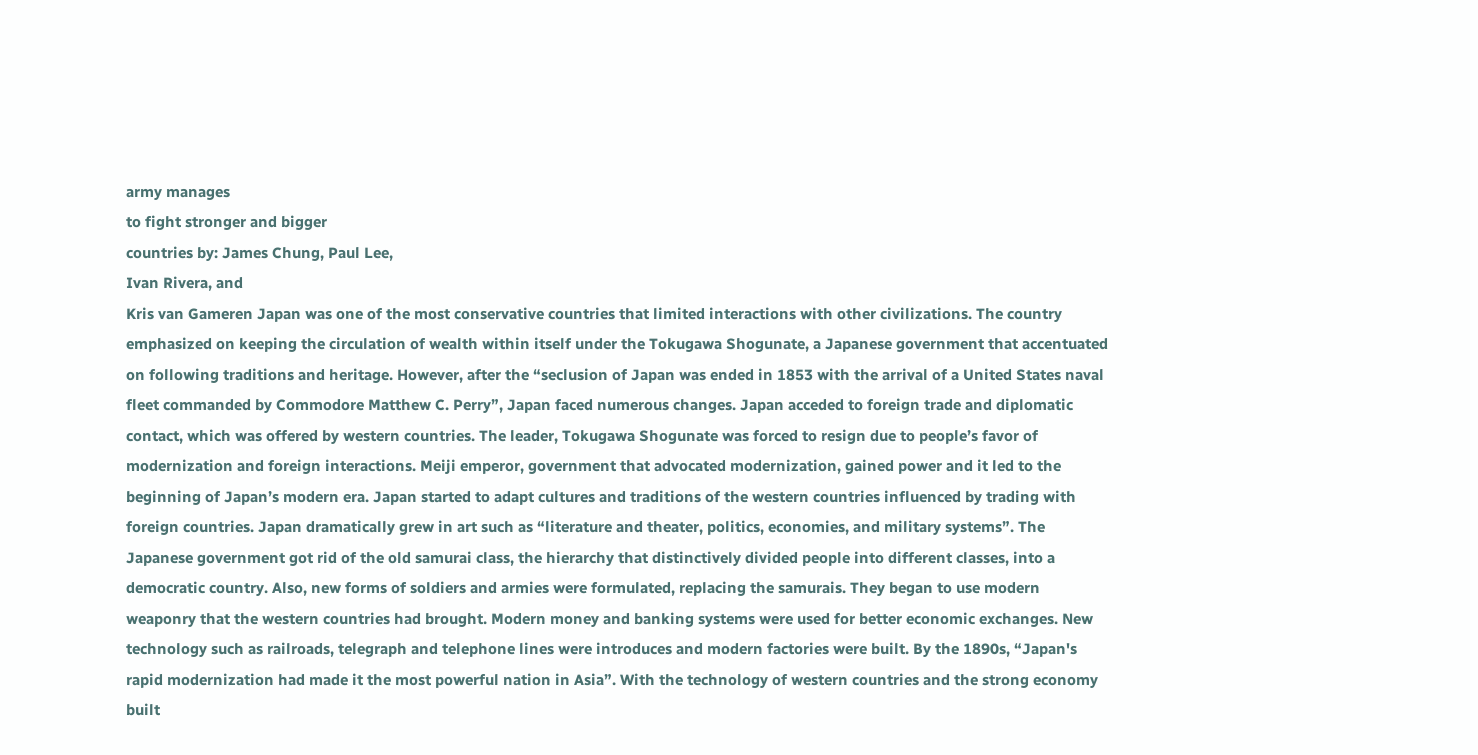army manages
to fight stronger and bigger
countries by: James Chung, Paul Lee,
Ivan Rivera, and
Kris van Gameren Japan was one of the most conservative countries that limited interactions with other civilizations. The country emphasized on keeping the circulation of wealth within itself under the Tokugawa Shogunate, a Japanese government that accentuated on following traditions and heritage. However, after the “seclusion of Japan was ended in 1853 with the arrival of a United States naval fleet commanded by Commodore Matthew C. Perry”, Japan faced numerous changes. Japan acceded to foreign trade and diplomatic contact, which was offered by western countries. The leader, Tokugawa Shogunate was forced to resign due to people’s favor of modernization and foreign interactions. Meiji emperor, government that advocated modernization, gained power and it led to the beginning of Japan’s modern era. Japan started to adapt cultures and traditions of the western countries influenced by trading with foreign countries. Japan dramatically grew in art such as “literature and theater, politics, economies, and military systems”. The Japanese government got rid of the old samurai class, the hierarchy that distinctively divided people into different classes, into a democratic country. Also, new forms of soldiers and armies were formulated, replacing the samurais. They began to use modern weaponry that the western countries had brought. Modern money and banking systems were used for better economic exchanges. New technology such as railroads, telegraph and telephone lines were introduces and modern factories were built. By the 1890s, “Japan's rapid modernization had made it the most powerful nation in Asia”. With the technology of western countries and the strong economy built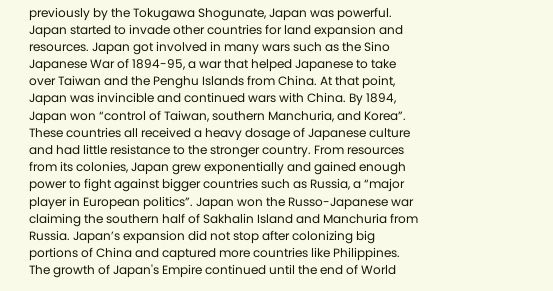previously by the Tokugawa Shogunate, Japan was powerful. Japan started to invade other countries for land expansion and resources. Japan got involved in many wars such as the Sino Japanese War of 1894-95, a war that helped Japanese to take over Taiwan and the Penghu Islands from China. At that point, Japan was invincible and continued wars with China. By 1894, Japan won “control of Taiwan, southern Manchuria, and Korea”. These countries all received a heavy dosage of Japanese culture and had little resistance to the stronger country. From resources from its colonies, Japan grew exponentially and gained enough power to fight against bigger countries such as Russia, a “major player in European politics”. Japan won the Russo-Japanese war claiming the southern half of Sakhalin Island and Manchuria from Russia. Japan’s expansion did not stop after colonizing big portions of China and captured more countries like Philippines. The growth of Japan's Empire continued until the end of World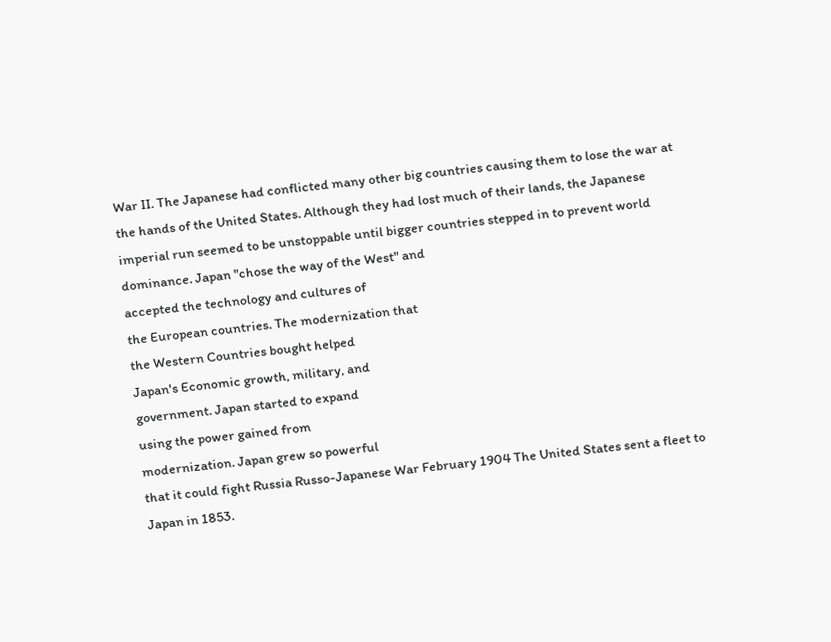War II. The Japanese had conflicted many other big countries causing them to lose the war at the hands of the United States. Although they had lost much of their lands, the Japanese imperial run seemed to be unstoppable until bigger countries stepped in to prevent world dominance. Japan "chose the way of the West" and
accepted the technology and cultures of
the European countries. The modernization that
the Western Countries bought helped
Japan's Economic growth, military, and
government. Japan started to expand
using the power gained from
modernization. Japan grew so powerful
that it could fight Russia Russo-Japanese War February 1904 The United States sent a fleet to Japan in 1853.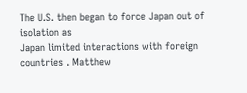The U.S. then began to force Japan out of isolation as
Japan limited interactions with foreign countries . Matthew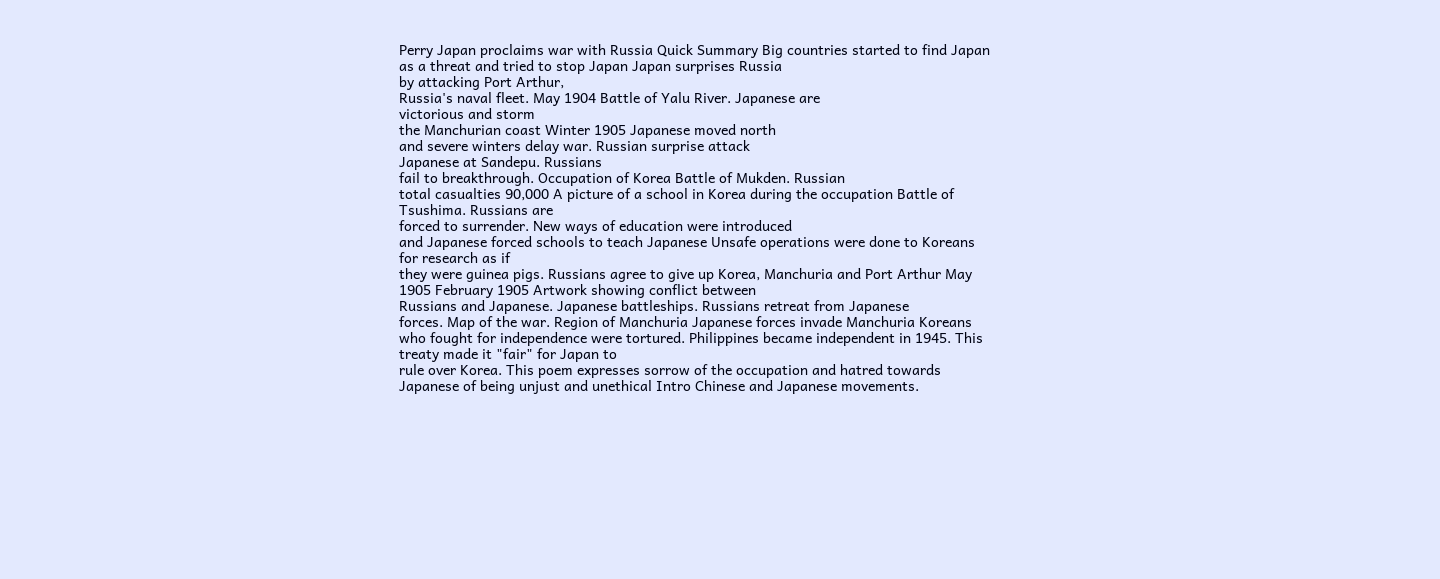Perry Japan proclaims war with Russia Quick Summary Big countries started to find Japan
as a threat and tried to stop Japan Japan surprises Russia
by attacking Port Arthur,
Russia's naval fleet. May 1904 Battle of Yalu River. Japanese are
victorious and storm
the Manchurian coast Winter 1905 Japanese moved north
and severe winters delay war. Russian surprise attack
Japanese at Sandepu. Russians
fail to breakthrough. Occupation of Korea Battle of Mukden. Russian
total casualties 90,000 A picture of a school in Korea during the occupation Battle of Tsushima. Russians are
forced to surrender. New ways of education were introduced
and Japanese forced schools to teach Japanese Unsafe operations were done to Koreans for research as if
they were guinea pigs. Russians agree to give up Korea, Manchuria and Port Arthur May 1905 February 1905 Artwork showing conflict between
Russians and Japanese. Japanese battleships. Russians retreat from Japanese
forces. Map of the war. Region of Manchuria Japanese forces invade Manchuria Koreans who fought for independence were tortured. Philippines became independent in 1945. This treaty made it "fair" for Japan to
rule over Korea. This poem expresses sorrow of the occupation and hatred towards Japanese of being unjust and unethical Intro Chinese and Japanese movements.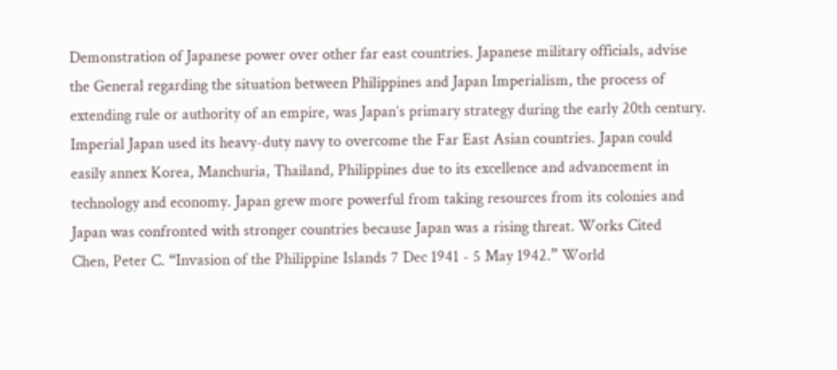Demonstration of Japanese power over other far east countries. Japanese military officials, advise the General regarding the situation between Philippines and Japan Imperialism, the process of extending rule or authority of an empire, was Japan’s primary strategy during the early 20th century. Imperial Japan used its heavy-duty navy to overcome the Far East Asian countries. Japan could easily annex Korea, Manchuria, Thailand, Philippines due to its excellence and advancement in technology and economy. Japan grew more powerful from taking resources from its colonies and Japan was confronted with stronger countries because Japan was a rising threat. Works Cited
Chen, Peter C. “Invasion of the Philippine Islands 7 Dec 1941 - 5 May 1942.” World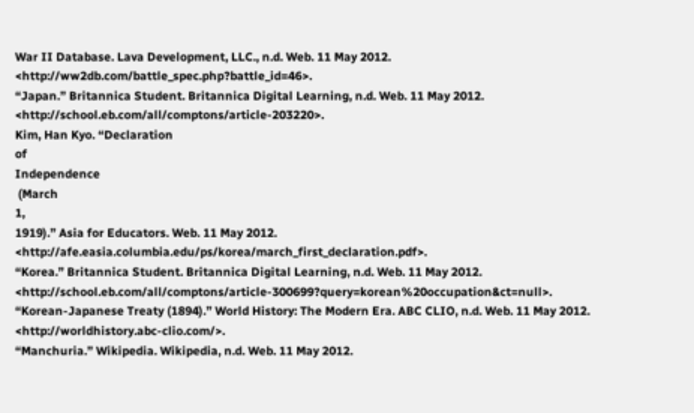War II Database. Lava Development, LLC., n.d. Web. 11 May 2012. <http://ww2db.com/battle_spec.php?battle_id=46>.
“Japan.” Britannica Student. Britannica Digital Learning, n.d. Web. 11 May 2012. <http://school.eb.com/all/comptons/article-203220>.
Kim, Han Kyo. “Declaration
of
Independence
 (March
1,
1919).” Asia for Educators. Web. 11 May 2012. <http://afe.easia.columbia.edu/ps/korea/march_first_declaration.pdf>.
“Korea.” Britannica Student. Britannica Digital Learning, n.d. Web. 11 May 2012. <http://school.eb.com/all/comptons/article-300699?query=korean%20occupation&ct=null>.
“Korean-Japanese Treaty (1894).” World History: The Modern Era. ABC CLIO, n.d. Web. 11 May 2012. <http://worldhistory.abc-clio.com/>.
“Manchuria.” Wikipedia. Wikipedia, n.d. Web. 11 May 2012.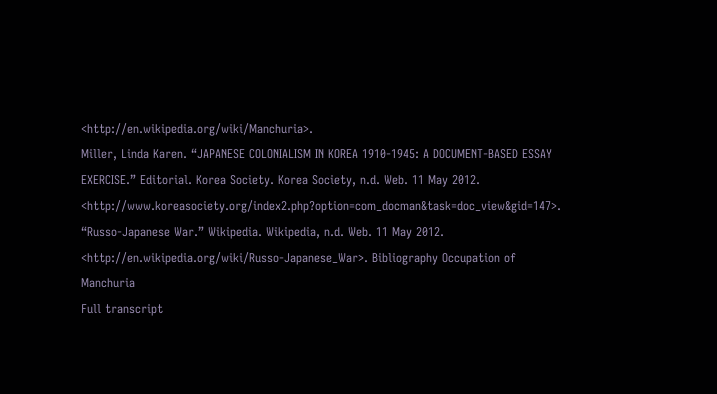<http://en.wikipedia.org/wiki/Manchuria>.
Miller, Linda Karen. “JAPANESE COLONIALISM IN KOREA 1910-1945: A DOCUMENT-BASED ESSAY EXERCISE.” Editorial. Korea Society. Korea Society, n.d. Web. 11 May 2012. <http://www.koreasociety.org/index2.php?option=com_docman&task=doc_view&gid=147>.
“Russo-Japanese War.” Wikipedia. Wikipedia, n.d. Web. 11 May 2012. <http://en.wikipedia.org/wiki/Russo-Japanese_War>. Bibliography Occupation of Manchuria
Full transcript